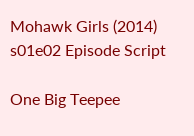Mohawk Girls (2014) s01e02 Episode Script

One Big Teepee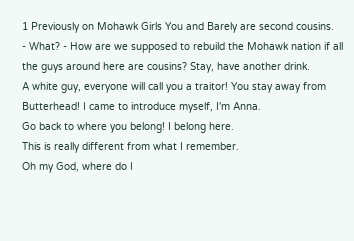1 Previously on Mohawk Girls You and Barely are second cousins.
- What? - How are we supposed to rebuild the Mohawk nation if all the guys around here are cousins? Stay, have another drink.
A white guy, everyone will call you a traitor! You stay away from Butterhead! I came to introduce myself, I'm Anna.
Go back to where you belong! I belong here.
This is really different from what I remember.
Oh my God, where do I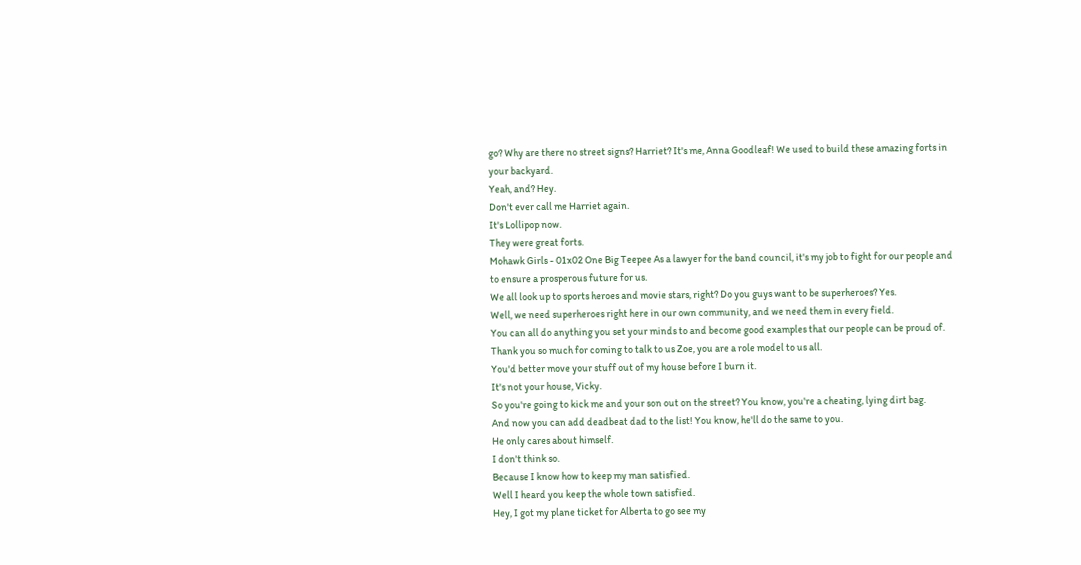go? Why are there no street signs? Harriet? It's me, Anna Goodleaf! We used to build these amazing forts in your backyard.
Yeah, and? Hey.
Don't ever call me Harriet again.
It's Lollipop now.
They were great forts.
Mohawk Girls - 01x02 One Big Teepee As a lawyer for the band council, it's my job to fight for our people and to ensure a prosperous future for us.
We all look up to sports heroes and movie stars, right? Do you guys want to be superheroes? Yes.
Well, we need superheroes right here in our own community, and we need them in every field.
You can all do anything you set your minds to and become good examples that our people can be proud of.
Thank you so much for coming to talk to us Zoe, you are a role model to us all.
You'd better move your stuff out of my house before I burn it.
It's not your house, Vicky.
So you're going to kick me and your son out on the street? You know, you're a cheating, lying dirt bag.
And now you can add deadbeat dad to the list! You know, he'll do the same to you.
He only cares about himself.
I don't think so.
Because I know how to keep my man satisfied.
Well I heard you keep the whole town satisfied.
Hey, I got my plane ticket for Alberta to go see my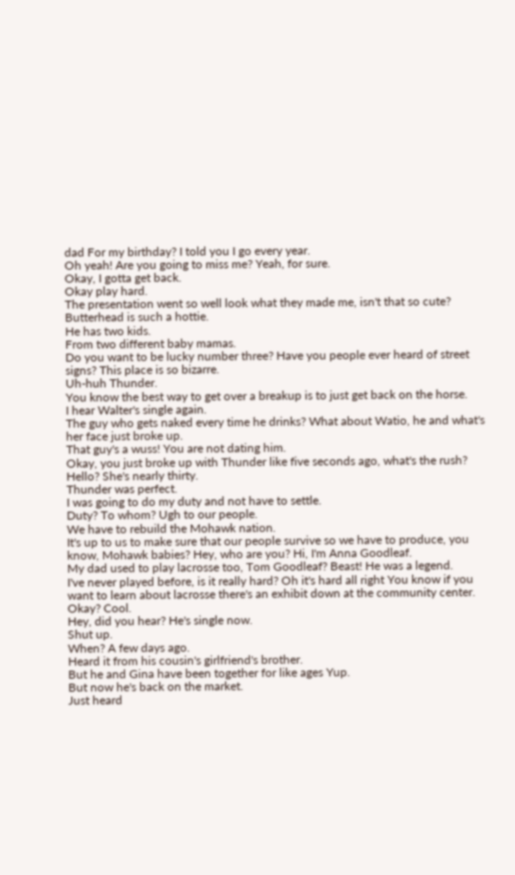dad For my birthday? I told you I go every year.
Oh yeah! Are you going to miss me? Yeah, for sure.
Okay, I gotta get back.
Okay play hard.
The presentation went so well look what they made me, isn't that so cute? Butterhead is such a hottie.
He has two kids.
From two different baby mamas.
Do you want to be lucky number three? Have you people ever heard of street signs? This place is so bizarre.
Uh-huh Thunder.
You know the best way to get over a breakup is to just get back on the horse.
I hear Walter's single again.
The guy who gets naked every time he drinks? What about Watio, he and what's her face just broke up.
That guy's a wuss! You are not dating him.
Okay, you just broke up with Thunder like five seconds ago, what's the rush? Hello? She's nearly thirty.
Thunder was perfect.
I was going to do my duty and not have to settle.
Duty? To whom? Ugh to our people.
We have to rebuild the Mohawk nation.
It's up to us to make sure that our people survive so we have to produce, you know, Mohawk babies? Hey, who are you? Hi, I'm Anna Goodleaf.
My dad used to play lacrosse too, Tom Goodleaf? Beast! He was a legend.
I've never played before, is it really hard? Oh it's hard all right You know if you want to learn about lacrosse there's an exhibit down at the community center.
Okay? Cool.
Hey, did you hear? He's single now.
Shut up.
When? A few days ago.
Heard it from his cousin's girlfriend's brother.
But he and Gina have been together for like ages Yup.
But now he's back on the market.
Just heard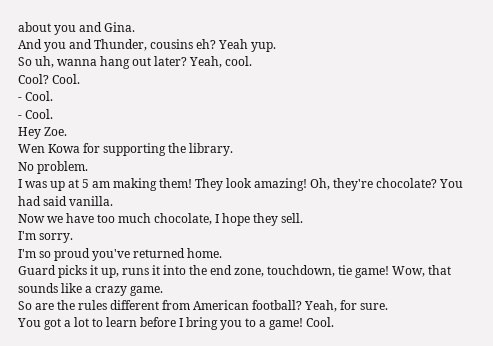about you and Gina.
And you and Thunder, cousins eh? Yeah yup.
So uh, wanna hang out later? Yeah, cool.
Cool? Cool.
- Cool.
- Cool.
Hey Zoe.
Wen Kowa for supporting the library.
No problem.
I was up at 5 am making them! They look amazing! Oh, they're chocolate? You had said vanilla.
Now we have too much chocolate, I hope they sell.
I'm sorry.
I'm so proud you've returned home.
Guard picks it up, runs it into the end zone, touchdown, tie game! Wow, that sounds like a crazy game.
So are the rules different from American football? Yeah, for sure.
You got a lot to learn before I bring you to a game! Cool.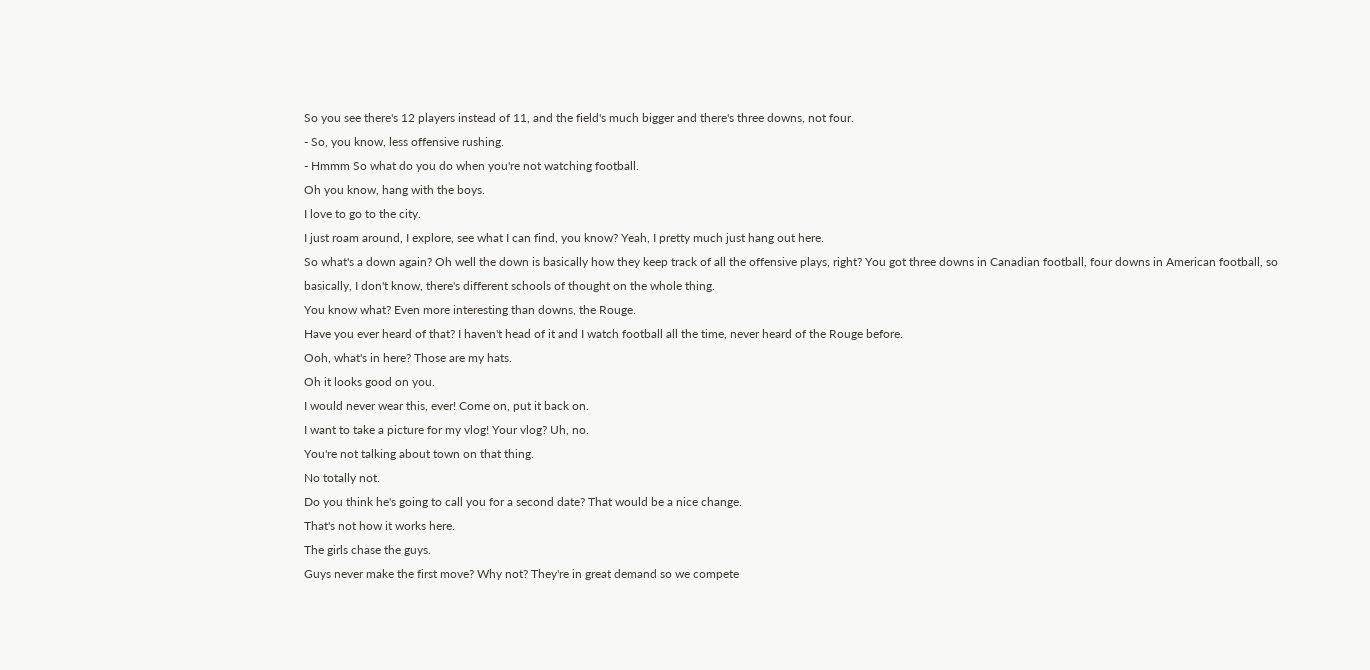So you see there's 12 players instead of 11, and the field's much bigger and there's three downs, not four.
- So, you know, less offensive rushing.
- Hmmm So what do you do when you're not watching football.
Oh you know, hang with the boys.
I love to go to the city.
I just roam around, I explore, see what I can find, you know? Yeah, I pretty much just hang out here.
So what's a down again? Oh well the down is basically how they keep track of all the offensive plays, right? You got three downs in Canadian football, four downs in American football, so basically, I don't know, there's different schools of thought on the whole thing.
You know what? Even more interesting than downs, the Rouge.
Have you ever heard of that? I haven't head of it and I watch football all the time, never heard of the Rouge before.
Ooh, what's in here? Those are my hats.
Oh it looks good on you.
I would never wear this, ever! Come on, put it back on.
I want to take a picture for my vlog! Your vlog? Uh, no.
You're not talking about town on that thing.
No totally not.
Do you think he's going to call you for a second date? That would be a nice change.
That's not how it works here.
The girls chase the guys.
Guys never make the first move? Why not? They're in great demand so we compete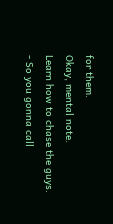for them.
Okay, mental note.
Learn how to chase the guys.
- So you gonna call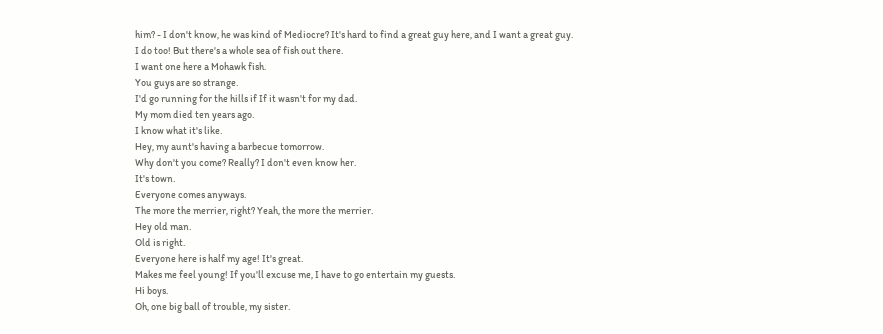him? - I don't know, he was kind of Mediocre? It's hard to find a great guy here, and I want a great guy.
I do too! But there's a whole sea of fish out there.
I want one here a Mohawk fish.
You guys are so strange.
I'd go running for the hills if If it wasn't for my dad.
My mom died ten years ago.
I know what it's like.
Hey, my aunt's having a barbecue tomorrow.
Why don't you come? Really? I don't even know her.
It's town.
Everyone comes anyways.
The more the merrier, right? Yeah, the more the merrier.
Hey old man.
Old is right.
Everyone here is half my age! It's great.
Makes me feel young! If you'll excuse me, I have to go entertain my guests.
Hi boys.
Oh, one big ball of trouble, my sister.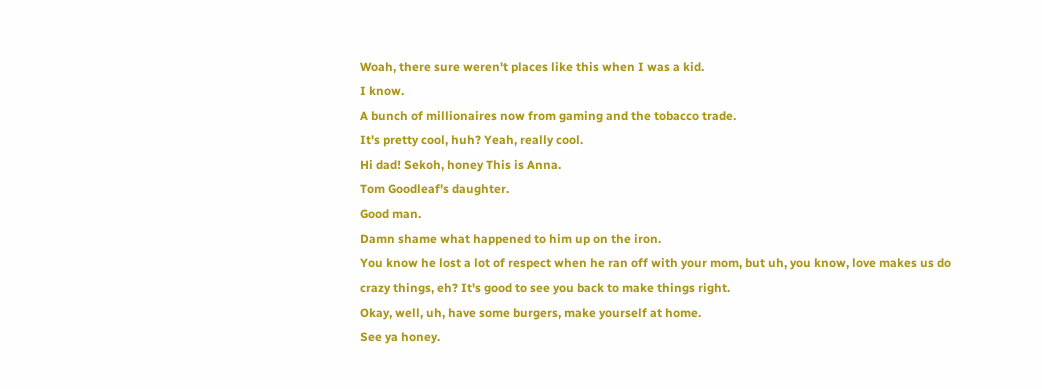Woah, there sure weren't places like this when I was a kid.
I know.
A bunch of millionaires now from gaming and the tobacco trade.
It's pretty cool, huh? Yeah, really cool.
Hi dad! Sekoh, honey This is Anna.
Tom Goodleaf's daughter.
Good man.
Damn shame what happened to him up on the iron.
You know he lost a lot of respect when he ran off with your mom, but uh, you know, love makes us do crazy things, eh? It's good to see you back to make things right.
Okay, well, uh, have some burgers, make yourself at home.
See ya honey.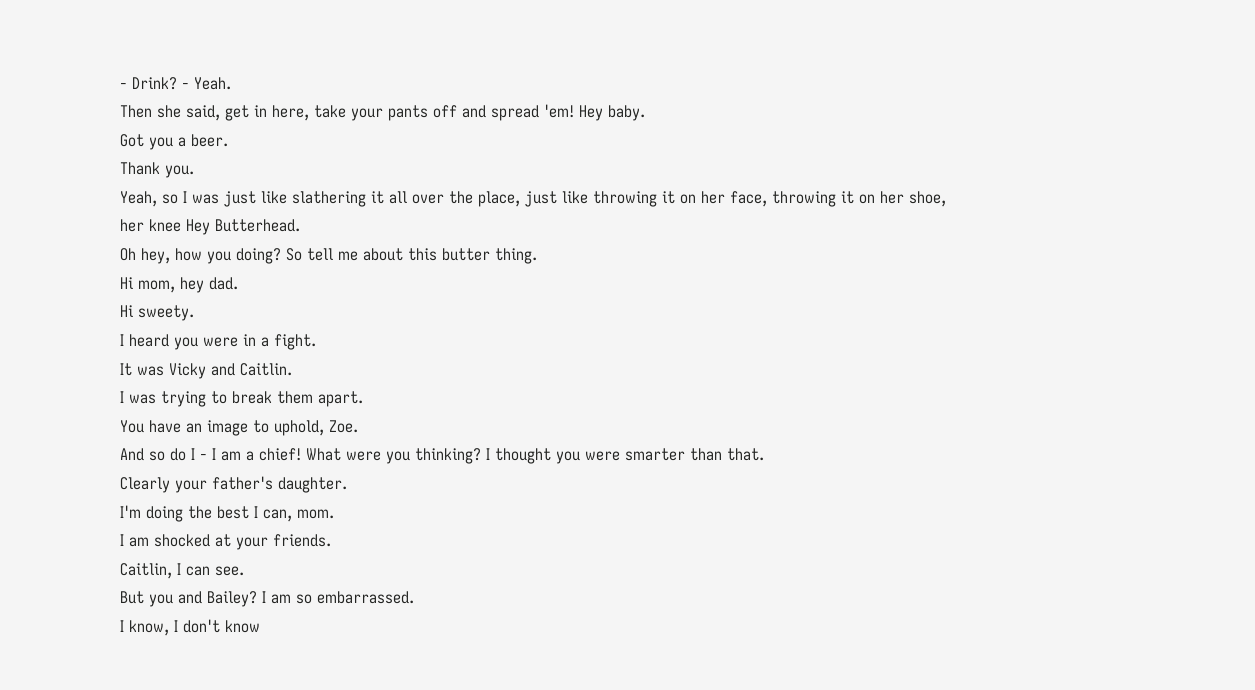- Drink? - Yeah.
Then she said, get in here, take your pants off and spread 'em! Hey baby.
Got you a beer.
Thank you.
Yeah, so I was just like slathering it all over the place, just like throwing it on her face, throwing it on her shoe, her knee Hey Butterhead.
Oh hey, how you doing? So tell me about this butter thing.
Hi mom, hey dad.
Hi sweety.
I heard you were in a fight.
It was Vicky and Caitlin.
I was trying to break them apart.
You have an image to uphold, Zoe.
And so do I - I am a chief! What were you thinking? I thought you were smarter than that.
Clearly your father's daughter.
I'm doing the best I can, mom.
I am shocked at your friends.
Caitlin, I can see.
But you and Bailey? I am so embarrassed.
I know, I don't know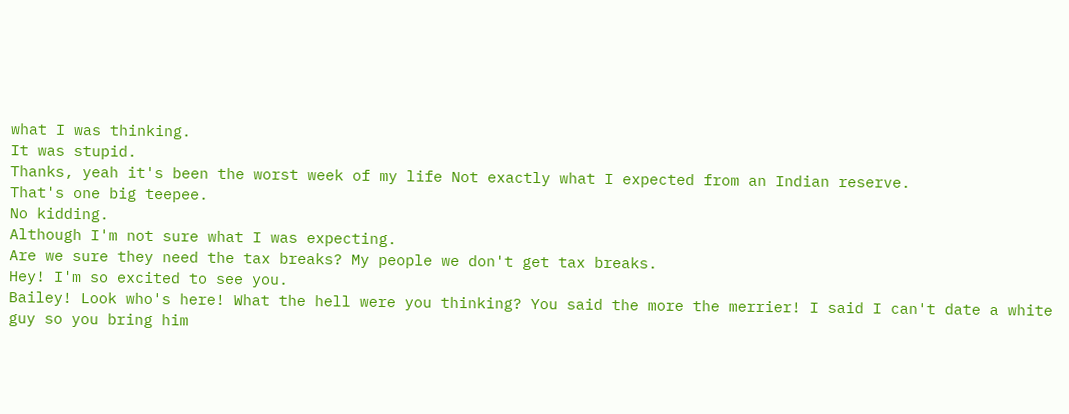what I was thinking.
It was stupid.
Thanks, yeah it's been the worst week of my life Not exactly what I expected from an Indian reserve.
That's one big teepee.
No kidding.
Although I'm not sure what I was expecting.
Are we sure they need the tax breaks? My people we don't get tax breaks.
Hey! I'm so excited to see you.
Bailey! Look who's here! What the hell were you thinking? You said the more the merrier! I said I can't date a white guy so you bring him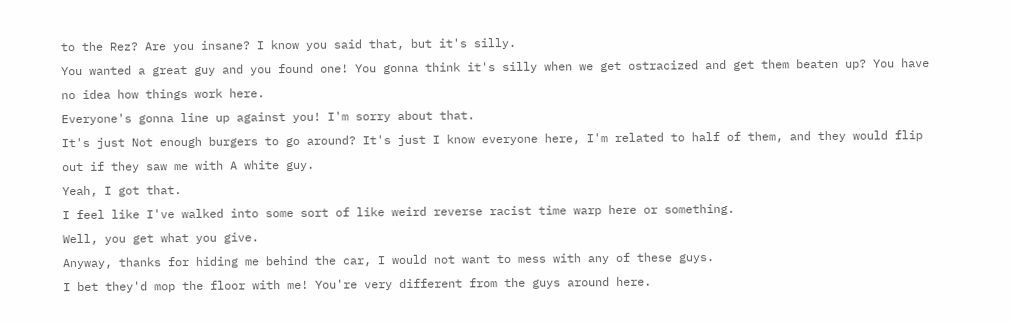to the Rez? Are you insane? I know you said that, but it's silly.
You wanted a great guy and you found one! You gonna think it's silly when we get ostracized and get them beaten up? You have no idea how things work here.
Everyone's gonna line up against you! I'm sorry about that.
It's just Not enough burgers to go around? It's just I know everyone here, I'm related to half of them, and they would flip out if they saw me with A white guy.
Yeah, I got that.
I feel like I've walked into some sort of like weird reverse racist time warp here or something.
Well, you get what you give.
Anyway, thanks for hiding me behind the car, I would not want to mess with any of these guys.
I bet they'd mop the floor with me! You're very different from the guys around here.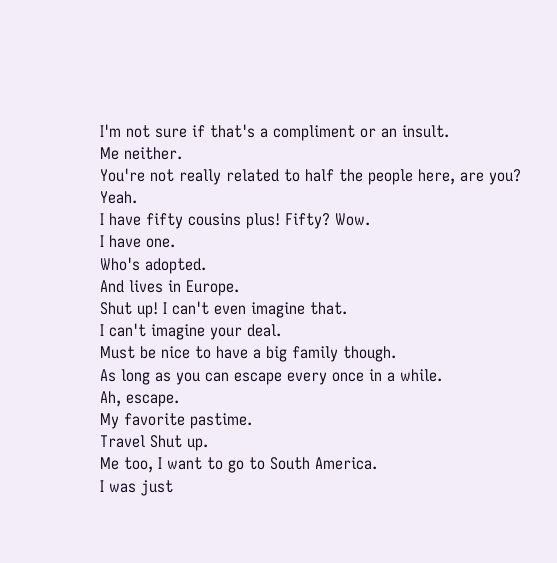I'm not sure if that's a compliment or an insult.
Me neither.
You're not really related to half the people here, are you? Yeah.
I have fifty cousins plus! Fifty? Wow.
I have one.
Who's adopted.
And lives in Europe.
Shut up! I can't even imagine that.
I can't imagine your deal.
Must be nice to have a big family though.
As long as you can escape every once in a while.
Ah, escape.
My favorite pastime.
Travel Shut up.
Me too, I want to go to South America.
I was just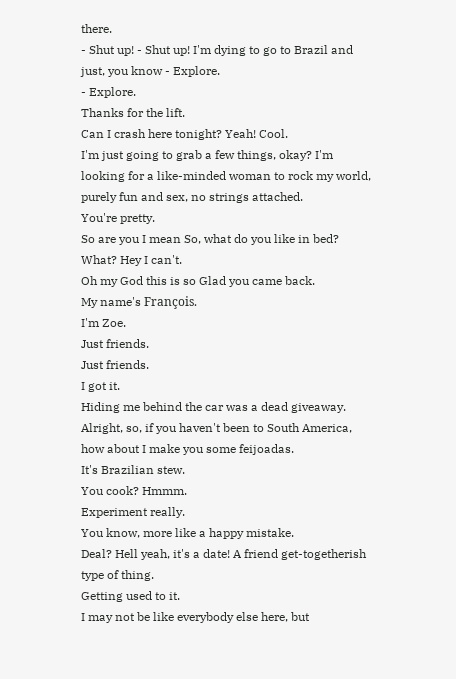there.
- Shut up! - Shut up! I'm dying to go to Brazil and just, you know - Explore.
- Explore.
Thanks for the lift.
Can I crash here tonight? Yeah! Cool.
I'm just going to grab a few things, okay? I'm looking for a like-minded woman to rock my world, purely fun and sex, no strings attached.
You're pretty.
So are you I mean So, what do you like in bed? What? Hey I can't.
Oh my God this is so Glad you came back.
My name's François.
I'm Zoe.
Just friends.
Just friends.
I got it.
Hiding me behind the car was a dead giveaway.
Alright, so, if you haven't been to South America, how about I make you some feijoadas.
It's Brazilian stew.
You cook? Hmmm.
Experiment really.
You know, more like a happy mistake.
Deal? Hell yeah, it's a date! A friend get-togetherish type of thing.
Getting used to it.
I may not be like everybody else here, but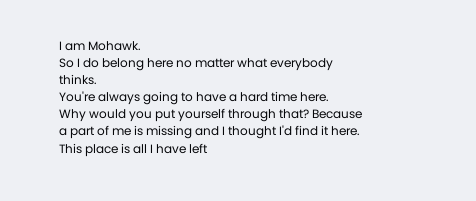I am Mohawk.
So I do belong here no matter what everybody thinks.
You're always going to have a hard time here.
Why would you put yourself through that? Because a part of me is missing and I thought I'd find it here.
This place is all I have left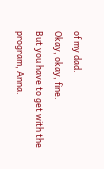of my dad.
Okay, okay, fine.
But you have to get with the program, Anna.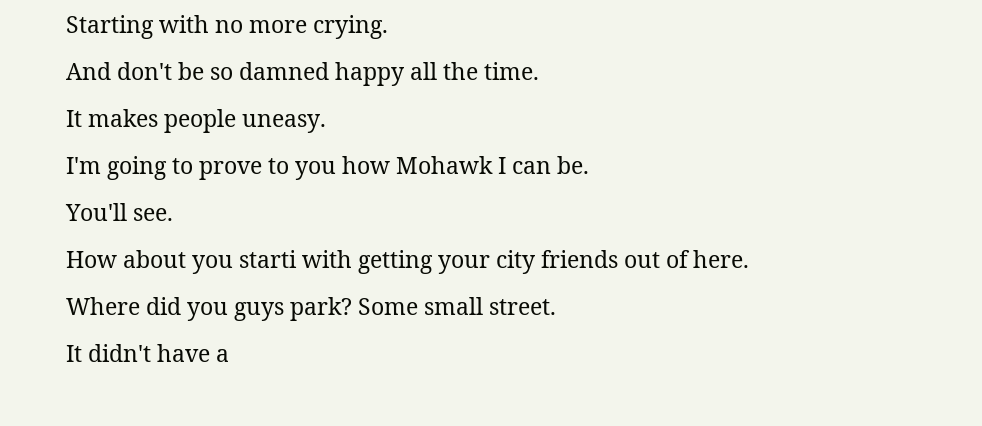Starting with no more crying.
And don't be so damned happy all the time.
It makes people uneasy.
I'm going to prove to you how Mohawk I can be.
You'll see.
How about you starti with getting your city friends out of here.
Where did you guys park? Some small street.
It didn't have a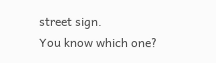street sign.
You know which one?